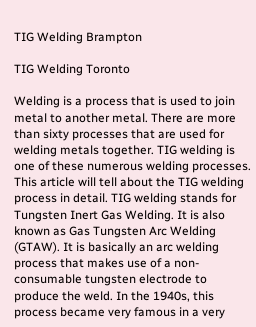TIG Welding Brampton

TIG Welding Toronto

Welding is a process that is used to join metal to another metal. There are more than sixty processes that are used for welding metals together. TIG welding is one of these numerous welding processes. This article will tell about the TIG welding process in detail. TIG welding stands for Tungsten Inert Gas Welding. It is also known as Gas Tungsten Arc Welding (GTAW). It is basically an arc welding process that makes use of a non-consumable tungsten electrode to produce the weld. In the 1940s, this process became very famous in a very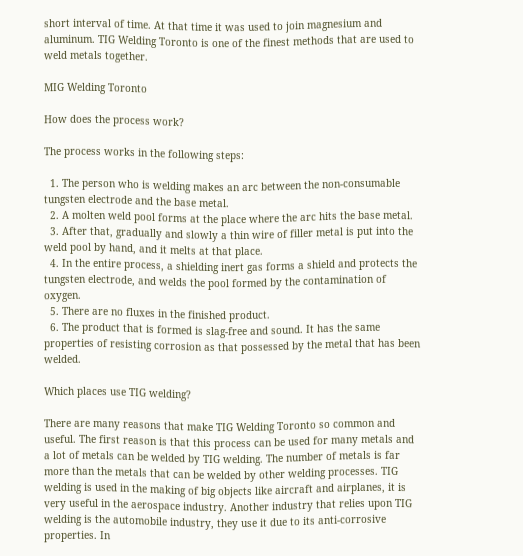short interval of time. At that time it was used to join magnesium and aluminum. TIG Welding Toronto is one of the finest methods that are used to weld metals together.

MIG Welding Toronto

How does the process work?

The process works in the following steps:

  1. The person who is welding makes an arc between the non-consumable tungsten electrode and the base metal.
  2. A molten weld pool forms at the place where the arc hits the base metal.
  3. After that, gradually and slowly a thin wire of filler metal is put into the weld pool by hand, and it melts at that place.
  4. In the entire process, a shielding inert gas forms a shield and protects the tungsten electrode, and welds the pool formed by the contamination of oxygen.
  5. There are no fluxes in the finished product.
  6. The product that is formed is slag-free and sound. It has the same properties of resisting corrosion as that possessed by the metal that has been welded.

Which places use TIG welding?

There are many reasons that make TIG Welding Toronto so common and useful. The first reason is that this process can be used for many metals and a lot of metals can be welded by TIG welding. The number of metals is far more than the metals that can be welded by other welding processes. TIG welding is used in the making of big objects like aircraft and airplanes, it is very useful in the aerospace industry. Another industry that relies upon TIG welding is the automobile industry, they use it due to its anti-corrosive properties. In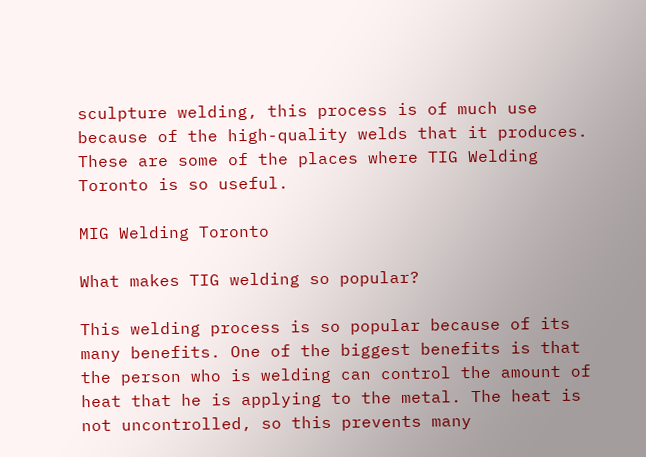sculpture welding, this process is of much use because of the high-quality welds that it produces. These are some of the places where TIG Welding Toronto is so useful.

MIG Welding Toronto

What makes TIG welding so popular?

This welding process is so popular because of its many benefits. One of the biggest benefits is that the person who is welding can control the amount of heat that he is applying to the metal. The heat is not uncontrolled, so this prevents many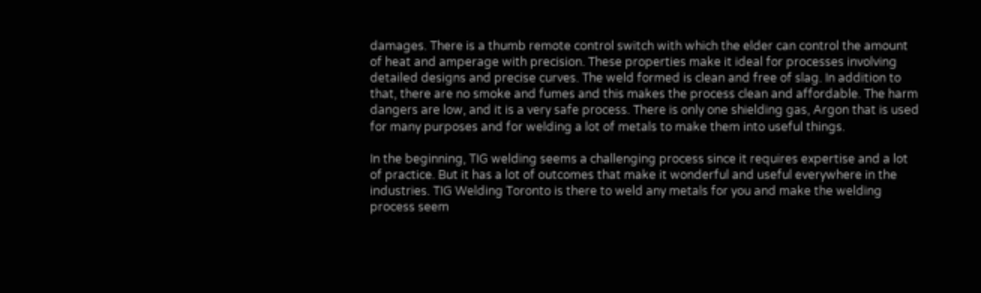damages. There is a thumb remote control switch with which the elder can control the amount of heat and amperage with precision. These properties make it ideal for processes involving detailed designs and precise curves. The weld formed is clean and free of slag. In addition to that, there are no smoke and fumes and this makes the process clean and affordable. The harm dangers are low, and it is a very safe process. There is only one shielding gas, Argon that is used for many purposes and for welding a lot of metals to make them into useful things.

In the beginning, TIG welding seems a challenging process since it requires expertise and a lot of practice. But it has a lot of outcomes that make it wonderful and useful everywhere in the industries. TIG Welding Toronto is there to weld any metals for you and make the welding process seem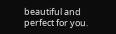beautiful and perfect for you.